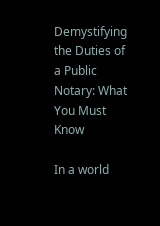Demystifying the Duties of a Public Notary: What You Must Know

In a world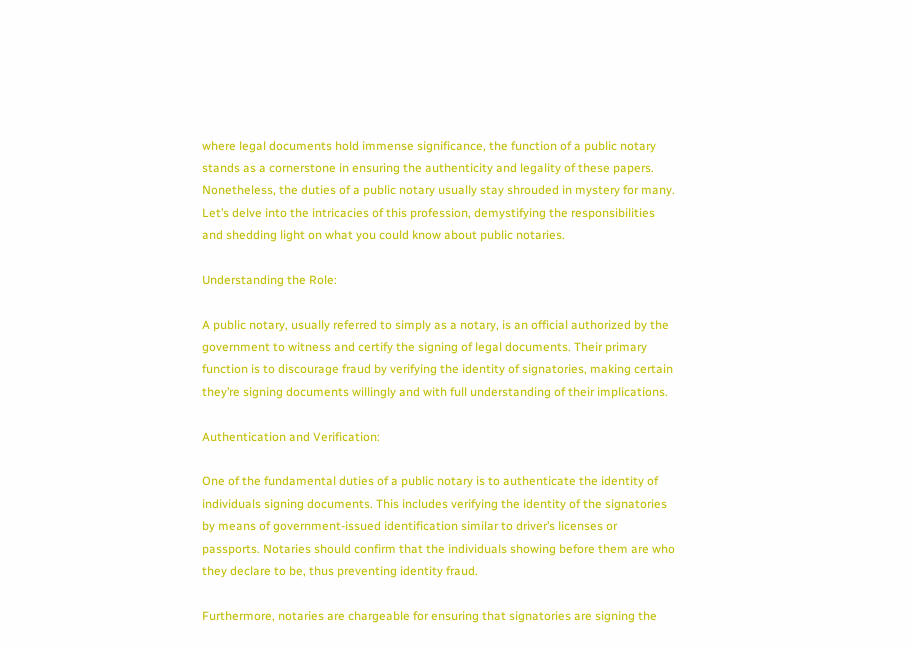where legal documents hold immense significance, the function of a public notary stands as a cornerstone in ensuring the authenticity and legality of these papers. Nonetheless, the duties of a public notary usually stay shrouded in mystery for many. Let’s delve into the intricacies of this profession, demystifying the responsibilities and shedding light on what you could know about public notaries.

Understanding the Role:

A public notary, usually referred to simply as a notary, is an official authorized by the government to witness and certify the signing of legal documents. Their primary function is to discourage fraud by verifying the identity of signatories, making certain they’re signing documents willingly and with full understanding of their implications.

Authentication and Verification:

One of the fundamental duties of a public notary is to authenticate the identity of individuals signing documents. This includes verifying the identity of the signatories by means of government-issued identification similar to driver’s licenses or passports. Notaries should confirm that the individuals showing before them are who they declare to be, thus preventing identity fraud.

Furthermore, notaries are chargeable for ensuring that signatories are signing the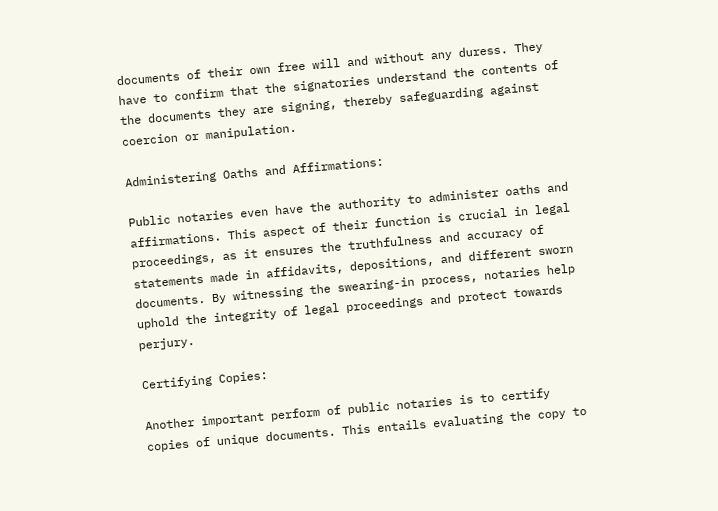documents of their own free will and without any duress. They have to confirm that the signatories understand the contents of the documents they are signing, thereby safeguarding against coercion or manipulation.

Administering Oaths and Affirmations:

Public notaries even have the authority to administer oaths and affirmations. This aspect of their function is crucial in legal proceedings, as it ensures the truthfulness and accuracy of statements made in affidavits, depositions, and different sworn documents. By witnessing the swearing-in process, notaries help uphold the integrity of legal proceedings and protect towards perjury.

Certifying Copies:

Another important perform of public notaries is to certify copies of unique documents. This entails evaluating the copy to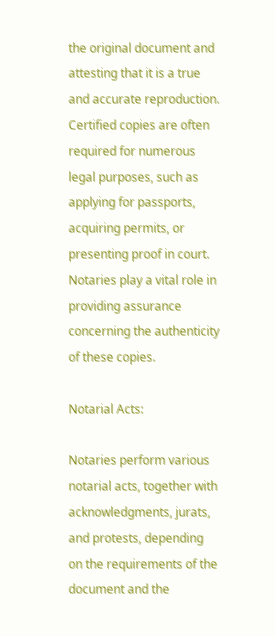the original document and attesting that it is a true and accurate reproduction. Certified copies are often required for numerous legal purposes, such as applying for passports, acquiring permits, or presenting proof in court. Notaries play a vital role in providing assurance concerning the authenticity of these copies.

Notarial Acts:

Notaries perform various notarial acts, together with acknowledgments, jurats, and protests, depending on the requirements of the document and the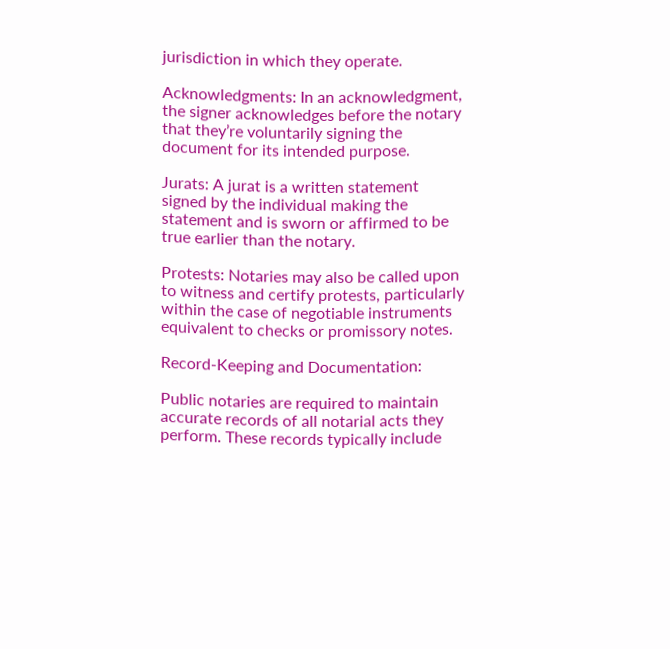jurisdiction in which they operate.

Acknowledgments: In an acknowledgment, the signer acknowledges before the notary that they’re voluntarily signing the document for its intended purpose.

Jurats: A jurat is a written statement signed by the individual making the statement and is sworn or affirmed to be true earlier than the notary.

Protests: Notaries may also be called upon to witness and certify protests, particularly within the case of negotiable instruments equivalent to checks or promissory notes.

Record-Keeping and Documentation:

Public notaries are required to maintain accurate records of all notarial acts they perform. These records typically include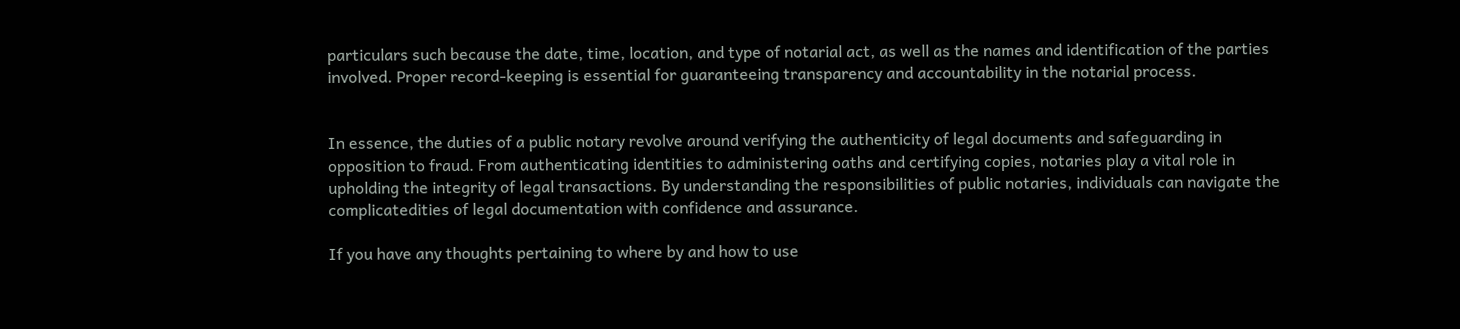particulars such because the date, time, location, and type of notarial act, as well as the names and identification of the parties involved. Proper record-keeping is essential for guaranteeing transparency and accountability in the notarial process.


In essence, the duties of a public notary revolve around verifying the authenticity of legal documents and safeguarding in opposition to fraud. From authenticating identities to administering oaths and certifying copies, notaries play a vital role in upholding the integrity of legal transactions. By understanding the responsibilities of public notaries, individuals can navigate the complicatedities of legal documentation with confidence and assurance.

If you have any thoughts pertaining to where by and how to use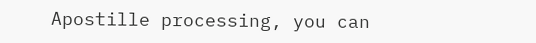Apostille processing, you can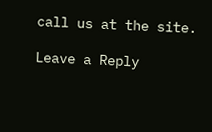call us at the site.

Leave a Reply